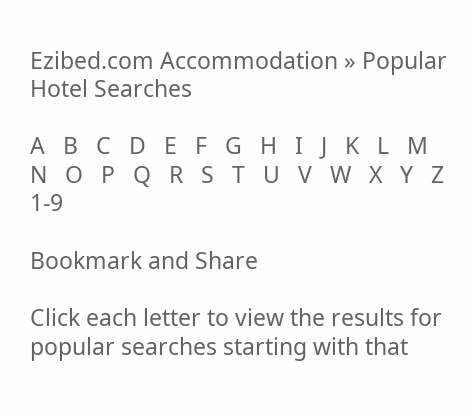Ezibed.com Accommodation » Popular Hotel Searches

A   B   C   D   E   F   G   H   I   J   K   L   M   N   O   P   Q   R   S   T   U   V   W   X   Y   Z   1-9

Bookmark and Share

Click each letter to view the results for popular searches starting with that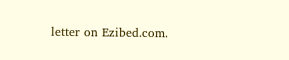letter on Ezibed.com.